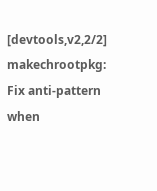[devtools,v2,2/2] makechrootpkg: Fix anti-pattern when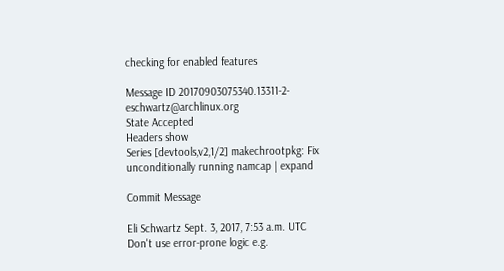checking for enabled features

Message ID 20170903075340.13311-2-eschwartz@archlinux.org
State Accepted
Headers show
Series [devtools,v2,1/2] makechrootpkg: Fix unconditionally running namcap | expand

Commit Message

Eli Schwartz Sept. 3, 2017, 7:53 a.m. UTC
Don't use error-prone logic e.g.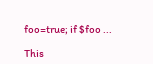foo=true; if $foo ...

This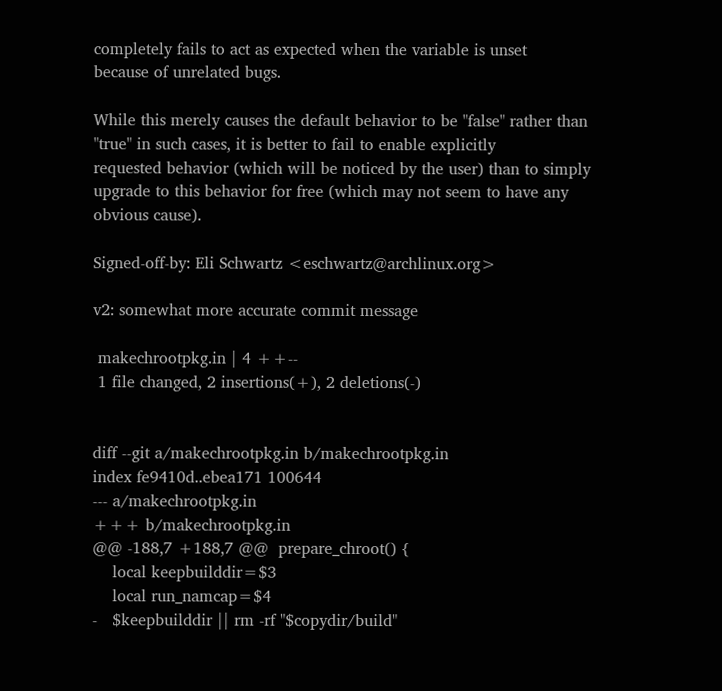completely fails to act as expected when the variable is unset
because of unrelated bugs.

While this merely causes the default behavior to be "false" rather than
"true" in such cases, it is better to fail to enable explicitly
requested behavior (which will be noticed by the user) than to simply
upgrade to this behavior for free (which may not seem to have any
obvious cause).

Signed-off-by: Eli Schwartz <eschwartz@archlinux.org>

v2: somewhat more accurate commit message

 makechrootpkg.in | 4 ++--
 1 file changed, 2 insertions(+), 2 deletions(-)


diff --git a/makechrootpkg.in b/makechrootpkg.in
index fe9410d..ebea171 100644
--- a/makechrootpkg.in
+++ b/makechrootpkg.in
@@ -188,7 +188,7 @@  prepare_chroot() {
    local keepbuilddir=$3
    local run_namcap=$4
-   $keepbuilddir || rm -rf "$copydir/build"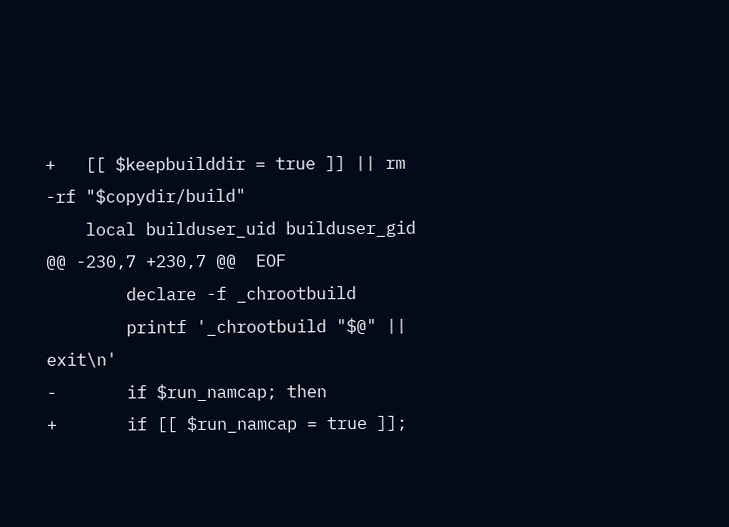+   [[ $keepbuilddir = true ]] || rm -rf "$copydir/build"
    local builduser_uid builduser_gid
@@ -230,7 +230,7 @@  EOF
        declare -f _chrootbuild
        printf '_chrootbuild "$@" || exit\n'
-       if $run_namcap; then
+       if [[ $run_namcap = true ]];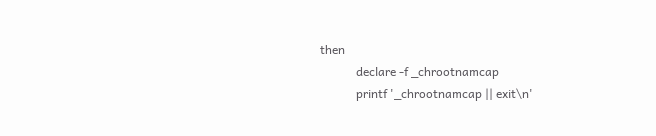then
            declare -f _chrootnamcap
            printf '_chrootnamcap || exit\n'